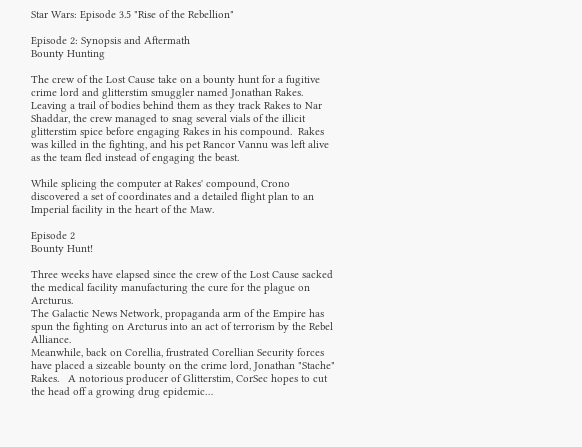Star Wars: Episode 3.5 "Rise of the Rebellion"

Episode 2: Synopsis and Aftermath
Bounty Hunting

The crew of the Lost Cause take on a bounty hunt for a fugitive crime lord and glitterstim smuggler named Jonathan Rakes.  Leaving a trail of bodies behind them as they track Rakes to Nar Shaddar, the crew managed to snag several vials of the illicit glitterstim spice before engaging Rakes in his compound.  Rakes was killed in the fighting, and his pet Rancor Vannu was left alive as the team fled instead of engaging the beast.

While splicing the computer at Rakes' compound, Crono discovered a set of coordinates and a detailed flight plan to an Imperial facility in the heart of the Maw.

Episode 2
Bounty Hunt!

Three weeks have elapsed since the crew of the Lost Cause sacked the medical facility manufacturing the cure for the plague on Arcturus.
The Galactic News Network, propaganda arm of the Empire has spun the fighting on Arcturus into an act of terrorism by the Rebel Alliance.
Meanwhile, back on Corellia, frustrated Corellian Security forces have placed a sizeable bounty on the crime lord, Jonathan "Stache" Rakes.   A notorious producer of Glitterstim, CorSec hopes to cut the head off a growing drug epidemic…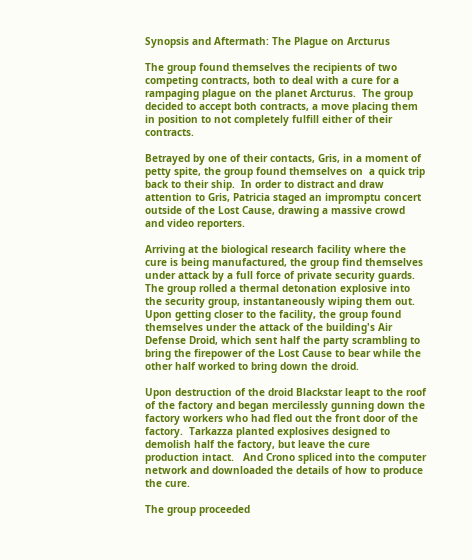Synopsis and Aftermath: The Plague on Arcturus

The group found themselves the recipients of two competing contracts, both to deal with a cure for a rampaging plague on the planet Arcturus.  The group decided to accept both contracts, a move placing them in position to not completely fulfill either of their contracts.

Betrayed by one of their contacts, Gris, in a moment of petty spite, the group found themselves on  a quick trip back to their ship.  In order to distract and draw attention to Gris, Patricia staged an impromptu concert outside of the Lost Cause, drawing a massive crowd and video reporters.

Arriving at the biological research facility where the cure is being manufactured, the group find themselves under attack by a full force of private security guards.  The group rolled a thermal detonation explosive into the security group, instantaneously wiping them out.  Upon getting closer to the facility, the group found themselves under the attack of the building's Air Defense Droid, which sent half the party scrambling to bring the firepower of the Lost Cause to bear while the other half worked to bring down the droid.

Upon destruction of the droid Blackstar leapt to the roof of the factory and began mercilessly gunning down the factory workers who had fled out the front door of the factory.  Tarkazza planted explosives designed to demolish half the factory, but leave the cure production intact.   And Crono spliced into the computer network and downloaded the details of how to produce the cure.

The group proceeded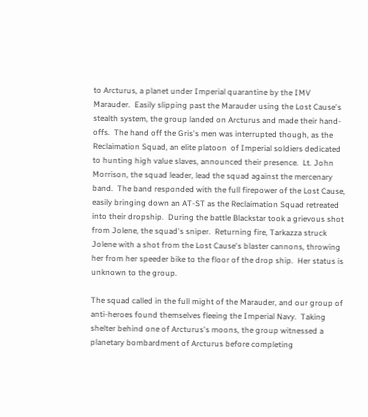to Arcturus, a planet under Imperial quarantine by the IMV Marauder.  Easily slipping past the Marauder using the Lost Cause's stealth system, the group landed on Arcturus and made their hand-offs.  The hand off the Gris's men was interrupted though, as the Reclaimation Squad, an elite platoon  of Imperial soldiers dedicated to hunting high value slaves, announced their presence.  Lt. John Morrison, the squad leader, lead the squad against the mercenary band.  The band responded with the full firepower of the Lost Cause, easily bringing down an AT-ST as the Reclaimation Squad retreated into their dropship.  During the battle Blackstar took a grievous shot from Jolene, the squad's sniper.  Returning fire, Tarkazza struck Jolene with a shot from the Lost Cause's blaster cannons, throwing her from her speeder bike to the floor of the drop ship.  Her status is unknown to the group.

The squad called in the full might of the Marauder, and our group of anti-heroes found themselves fleeing the Imperial Navy.  Taking shelter behind one of Arcturus's moons, the group witnessed a planetary bombardment of Arcturus before completing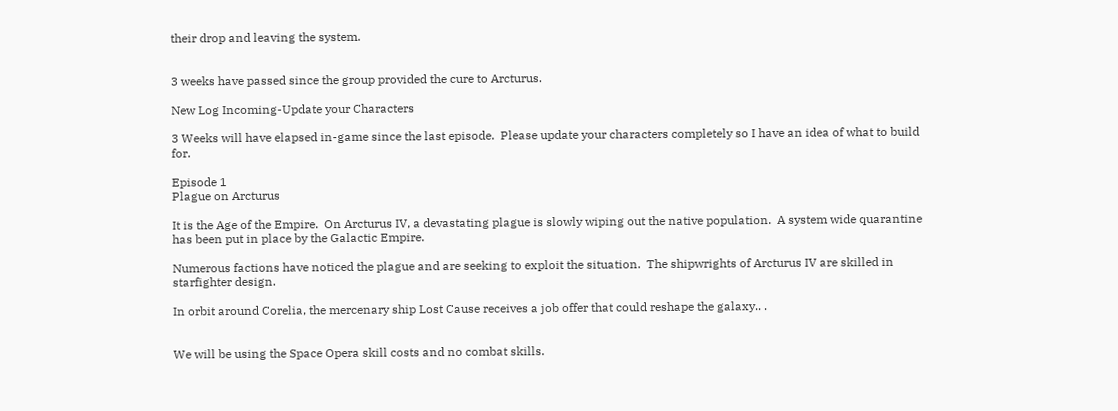their drop and leaving the system.


3 weeks have passed since the group provided the cure to Arcturus.

New Log Incoming-Update your Characters

3 Weeks will have elapsed in-game since the last episode.  Please update your characters completely so I have an idea of what to build for.

Episode 1
Plague on Arcturus

It is the Age of the Empire.  On Arcturus IV, a devastating plague is slowly wiping out the native population.  A system wide quarantine has been put in place by the Galactic Empire.

Numerous factions have noticed the plague and are seeking to exploit the situation.  The shipwrights of Arcturus IV are skilled in starfighter design.

In orbit around Corelia, the mercenary ship Lost Cause receives a job offer that could reshape the galaxy.. .


We will be using the Space Opera skill costs and no combat skills.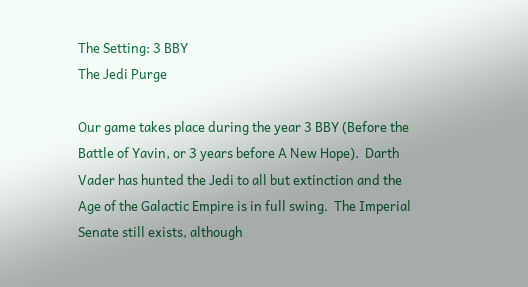The Setting: 3 BBY
The Jedi Purge

Our game takes place during the year 3 BBY (Before the Battle of Yavin, or 3 years before A New Hope).  Darth Vader has hunted the Jedi to all but extinction and the Age of the Galactic Empire is in full swing.  The Imperial Senate still exists, although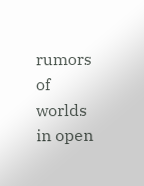rumors of worlds in open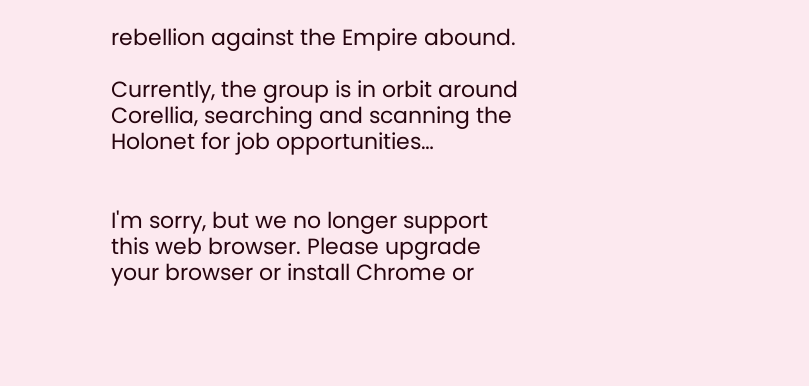rebellion against the Empire abound.

Currently, the group is in orbit around Corellia, searching and scanning the Holonet for job opportunities…


I'm sorry, but we no longer support this web browser. Please upgrade your browser or install Chrome or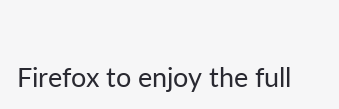Firefox to enjoy the full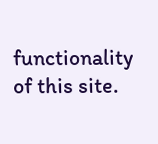functionality of this site.